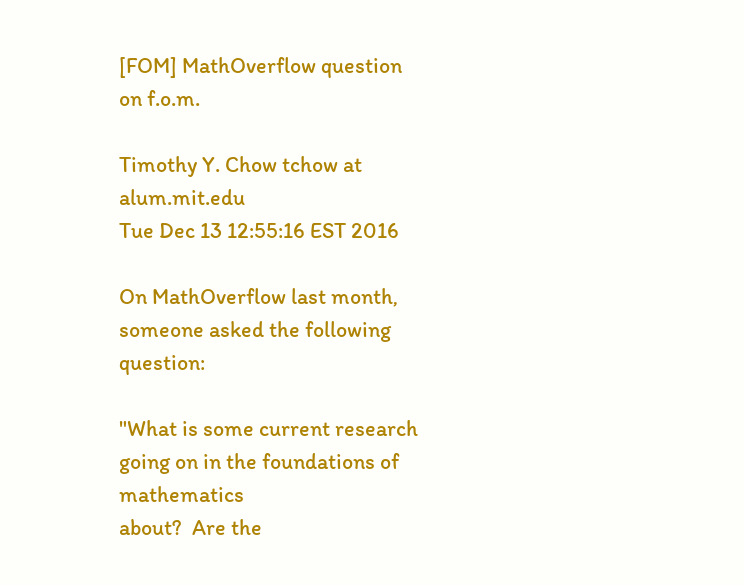[FOM] MathOverflow question on f.o.m.

Timothy Y. Chow tchow at alum.mit.edu
Tue Dec 13 12:55:16 EST 2016

On MathOverflow last month, someone asked the following question:

"What is some current research going on in the foundations of mathematics
about?  Are the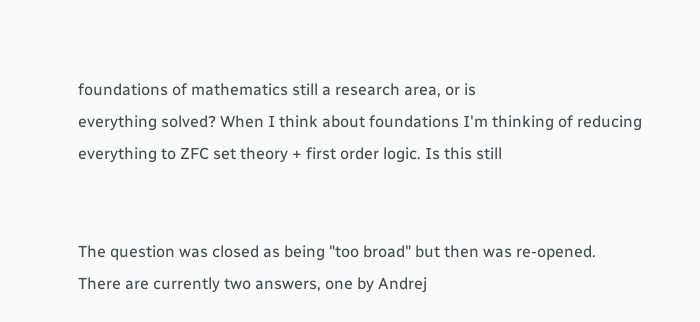foundations of mathematics still a research area, or is
everything solved? When I think about foundations I'm thinking of reducing
everything to ZFC set theory + first order logic. Is this still


The question was closed as being "too broad" but then was re-opened.
There are currently two answers, one by Andrej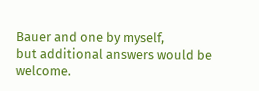Bauer and one by myself,
but additional answers would be welcome.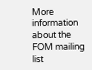More information about the FOM mailing list